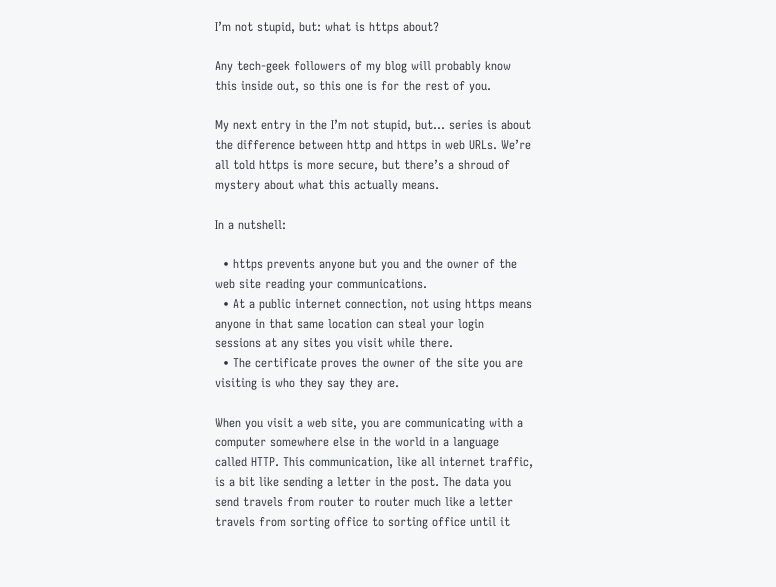I’m not stupid, but: what is https about?

Any tech-geek followers of my blog will probably know this inside out, so this one is for the rest of you.

My next entry in the I’m not stupid, but… series is about the difference between http and https in web URLs. We’re all told https is more secure, but there’s a shroud of mystery about what this actually means.

In a nutshell:

  • https prevents anyone but you and the owner of the web site reading your communications.
  • At a public internet connection, not using https means anyone in that same location can steal your login sessions at any sites you visit while there.
  • The certificate proves the owner of the site you are visiting is who they say they are.

When you visit a web site, you are communicating with a computer somewhere else in the world in a language called HTTP. This communication, like all internet traffic, is a bit like sending a letter in the post. The data you send travels from router to router much like a letter travels from sorting office to sorting office until it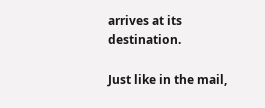arrives at its destination.

Just like in the mail,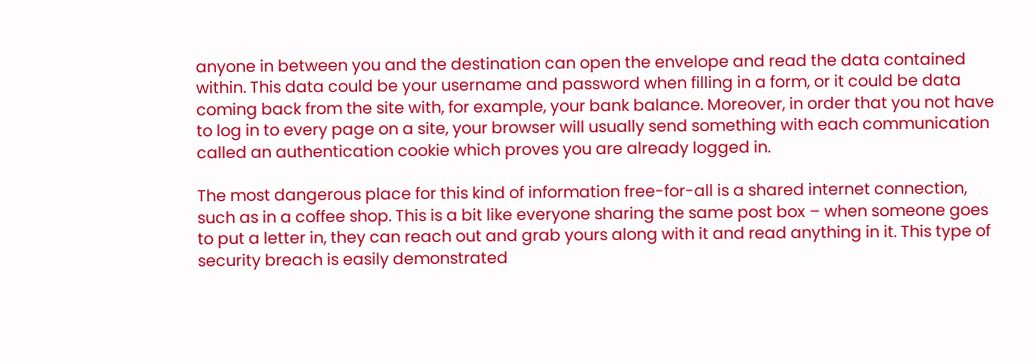anyone in between you and the destination can open the envelope and read the data contained within. This data could be your username and password when filling in a form, or it could be data coming back from the site with, for example, your bank balance. Moreover, in order that you not have to log in to every page on a site, your browser will usually send something with each communication called an authentication cookie which proves you are already logged in.

The most dangerous place for this kind of information free-for-all is a shared internet connection, such as in a coffee shop. This is a bit like everyone sharing the same post box – when someone goes to put a letter in, they can reach out and grab yours along with it and read anything in it. This type of security breach is easily demonstrated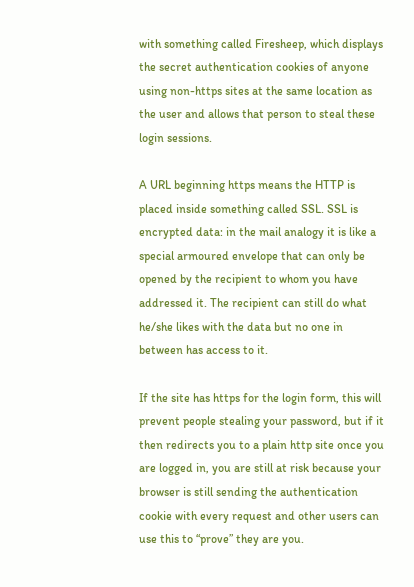with something called Firesheep, which displays the secret authentication cookies of anyone using non-https sites at the same location as the user and allows that person to steal these login sessions.

A URL beginning https means the HTTP is placed inside something called SSL. SSL is encrypted data: in the mail analogy it is like a special armoured envelope that can only be opened by the recipient to whom you have addressed it. The recipient can still do what he/she likes with the data but no one in between has access to it.

If the site has https for the login form, this will prevent people stealing your password, but if it then redirects you to a plain http site once you are logged in, you are still at risk because your browser is still sending the authentication cookie with every request and other users can use this to “prove” they are you.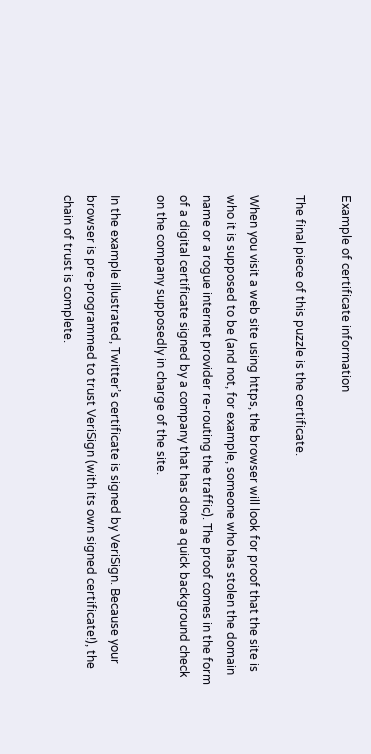Example of certificate information

The final piece of this puzzle is the certificate.

When you visit a web site using https, the browser will look for proof that the site is who it is supposed to be (and not, for example, someone who has stolen the domain name or a rogue internet provider re-routing the traffic). The proof comes in the form of a digital certificate signed by a company that has done a quick background check on the company supposedly in charge of the site.

In the example illustrated, Twitter’s certificate is signed by VeriSign. Because your browser is pre-programmed to trust VeriSign (with its own signed certificate!), the chain of trust is complete.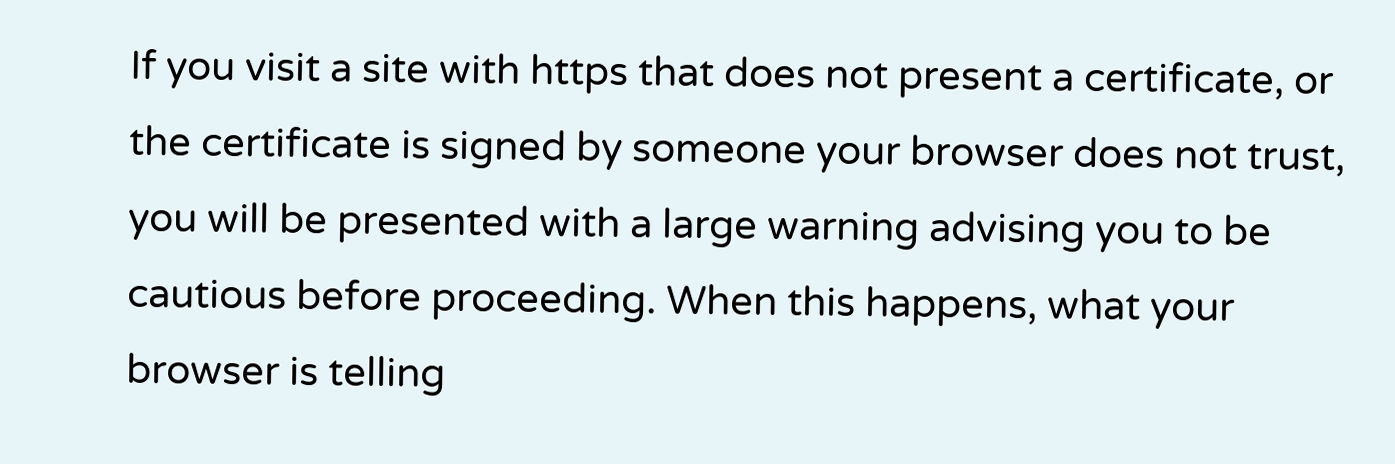If you visit a site with https that does not present a certificate, or the certificate is signed by someone your browser does not trust, you will be presented with a large warning advising you to be cautious before proceeding. When this happens, what your browser is telling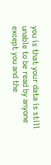you is that your data is still unable to be read by anyone except you and the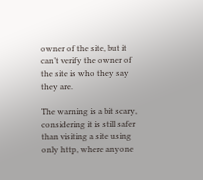owner of the site, but it can’t verify the owner of the site is who they say they are.

The warning is a bit scary, considering it is still safer than visiting a site using only http, where anyone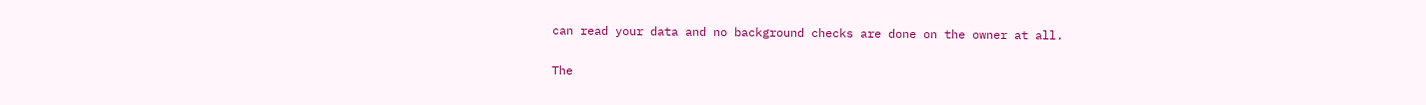can read your data and no background checks are done on the owner at all.

The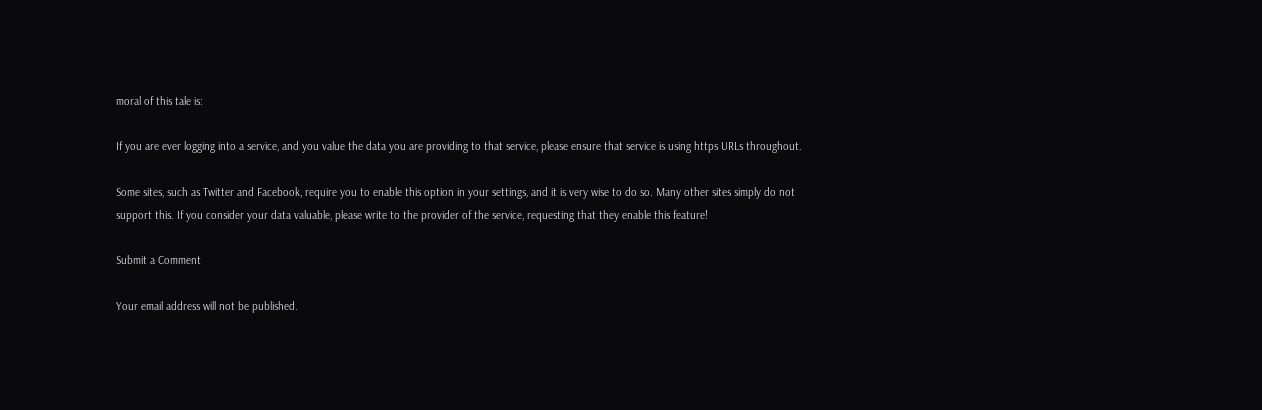moral of this tale is:

If you are ever logging into a service, and you value the data you are providing to that service, please ensure that service is using https URLs throughout.

Some sites, such as Twitter and Facebook, require you to enable this option in your settings, and it is very wise to do so. Many other sites simply do not support this. If you consider your data valuable, please write to the provider of the service, requesting that they enable this feature!

Submit a Comment

Your email address will not be published.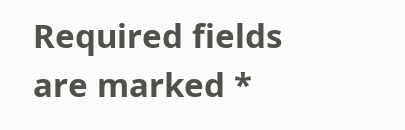Required fields are marked *